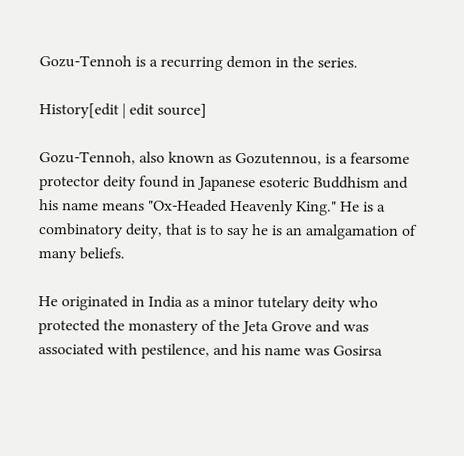Gozu-Tennoh is a recurring demon in the series.

History[edit | edit source]

Gozu-Tennoh, also known as Gozutennou, is a fearsome protector deity found in Japanese esoteric Buddhism and his name means "Ox-Headed Heavenly King." He is a combinatory deity, that is to say he is an amalgamation of many beliefs.

He originated in India as a minor tutelary deity who protected the monastery of the Jeta Grove and was associated with pestilence, and his name was Gosirsa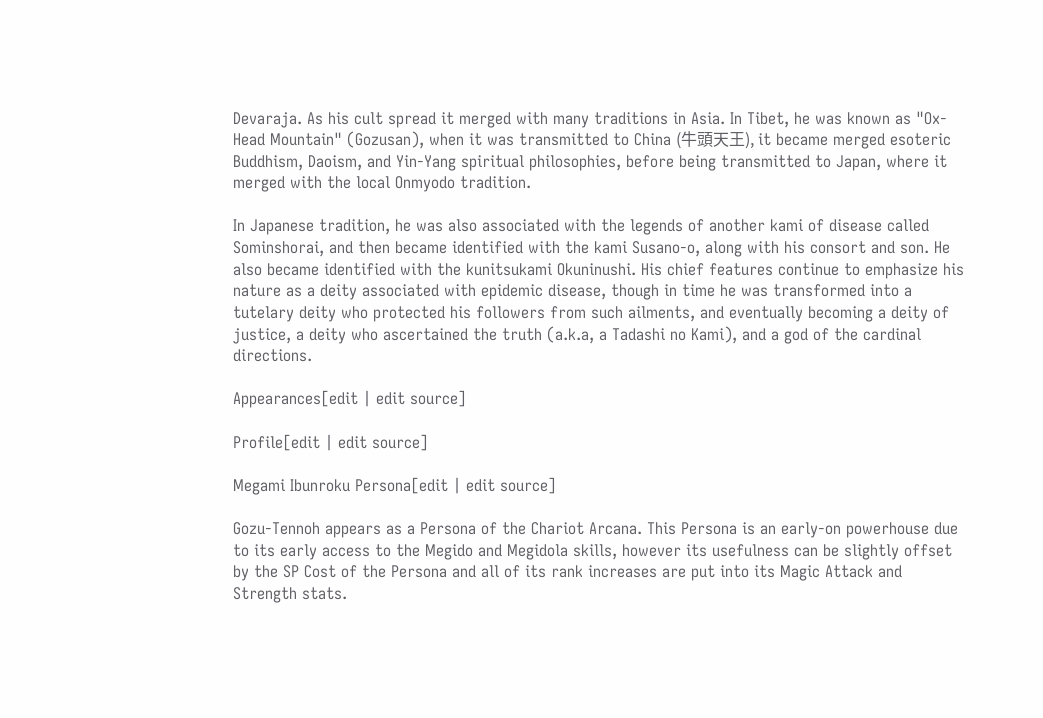Devaraja. As his cult spread it merged with many traditions in Asia. In Tibet, he was known as "Ox-Head Mountain" (Gozusan), when it was transmitted to China (牛頭天王), it became merged esoteric Buddhism, Daoism, and Yin-Yang spiritual philosophies, before being transmitted to Japan, where it merged with the local Onmyodo tradition.

In Japanese tradition, he was also associated with the legends of another kami of disease called Sominshorai, and then became identified with the kami Susano-o, along with his consort and son. He also became identified with the kunitsukami Okuninushi. His chief features continue to emphasize his nature as a deity associated with epidemic disease, though in time he was transformed into a tutelary deity who protected his followers from such ailments, and eventually becoming a deity of justice, a deity who ascertained the truth (a.k.a, a Tadashi no Kami), and a god of the cardinal directions.

Appearances[edit | edit source]

Profile[edit | edit source]

Megami Ibunroku Persona[edit | edit source]

Gozu-Tennoh appears as a Persona of the Chariot Arcana. This Persona is an early-on powerhouse due to its early access to the Megido and Megidola skills, however its usefulness can be slightly offset by the SP Cost of the Persona and all of its rank increases are put into its Magic Attack and Strength stats.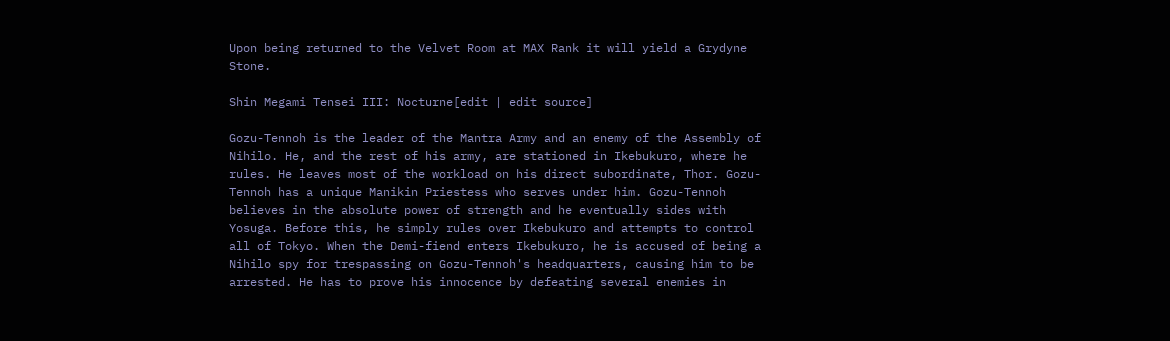Upon being returned to the Velvet Room at MAX Rank it will yield a Grydyne Stone.

Shin Megami Tensei III: Nocturne[edit | edit source]

Gozu-Tennoh is the leader of the Mantra Army and an enemy of the Assembly of Nihilo. He, and the rest of his army, are stationed in Ikebukuro, where he rules. He leaves most of the workload on his direct subordinate, Thor. Gozu-Tennoh has a unique Manikin Priestess who serves under him. Gozu-Tennoh believes in the absolute power of strength and he eventually sides with Yosuga. Before this, he simply rules over Ikebukuro and attempts to control all of Tokyo. When the Demi-fiend enters Ikebukuro, he is accused of being a Nihilo spy for trespassing on Gozu-Tennoh's headquarters, causing him to be arrested. He has to prove his innocence by defeating several enemies in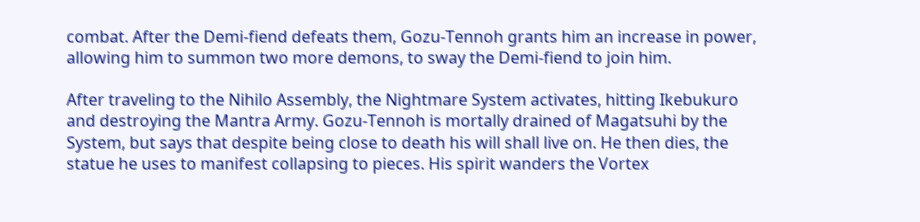combat. After the Demi-fiend defeats them, Gozu-Tennoh grants him an increase in power, allowing him to summon two more demons, to sway the Demi-fiend to join him.

After traveling to the Nihilo Assembly, the Nightmare System activates, hitting Ikebukuro and destroying the Mantra Army. Gozu-Tennoh is mortally drained of Magatsuhi by the System, but says that despite being close to death his will shall live on. He then dies, the statue he uses to manifest collapsing to pieces. His spirit wanders the Vortex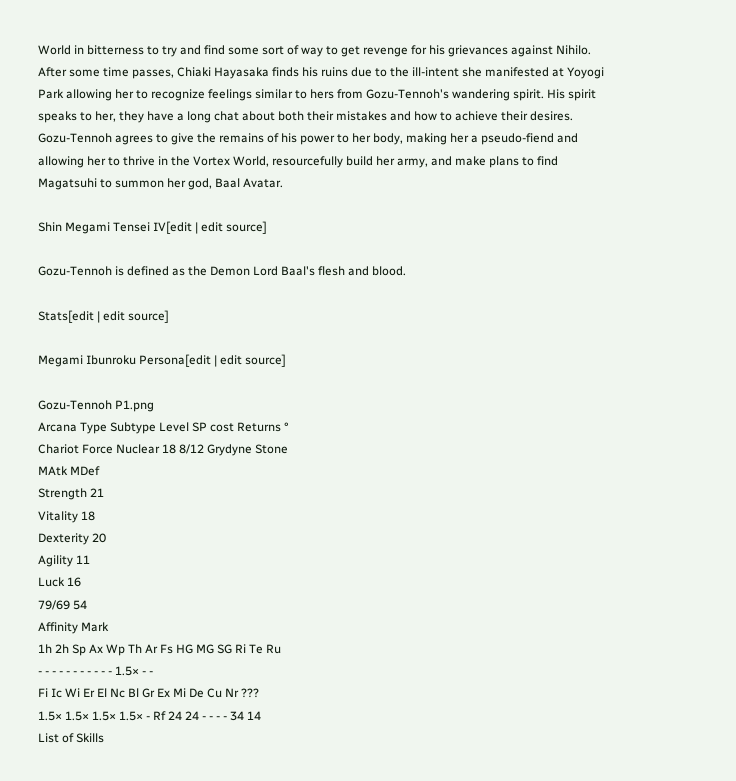World in bitterness to try and find some sort of way to get revenge for his grievances against Nihilo. After some time passes, Chiaki Hayasaka finds his ruins due to the ill-intent she manifested at Yoyogi Park allowing her to recognize feelings similar to hers from Gozu-Tennoh's wandering spirit. His spirit speaks to her, they have a long chat about both their mistakes and how to achieve their desires. Gozu-Tennoh agrees to give the remains of his power to her body, making her a pseudo-fiend and allowing her to thrive in the Vortex World, resourcefully build her army, and make plans to find Magatsuhi to summon her god, Baal Avatar.

Shin Megami Tensei IV[edit | edit source]

Gozu-Tennoh is defined as the Demon Lord Baal's flesh and blood.

Stats[edit | edit source]

Megami Ibunroku Persona[edit | edit source]

Gozu-Tennoh P1.png
Arcana Type Subtype Level SP cost Returns °
Chariot Force Nuclear 18 8/12 Grydyne Stone
MAtk MDef
Strength 21
Vitality 18
Dexterity 20
Agility 11
Luck 16
79/69 54
Affinity Mark
1h 2h Sp Ax Wp Th Ar Fs HG MG SG Ri Te Ru
- - - - - - - - - - - 1.5× - -
Fi Ic Wi Er El Nc Bl Gr Ex Mi De Cu Nr ???
1.5× 1.5× 1.5× 1.5× - Rf 24 24 - - - - 34 14
List of Skills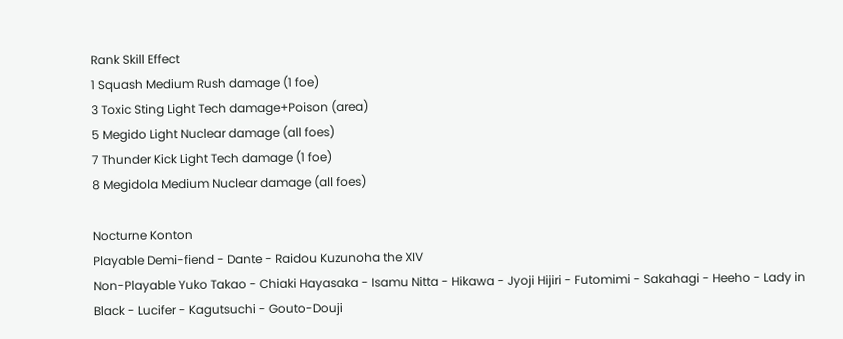Rank Skill Effect
1 Squash Medium Rush damage (1 foe)
3 Toxic Sting Light Tech damage+Poison (area)
5 Megido Light Nuclear damage (all foes)
7 Thunder Kick Light Tech damage (1 foe)
8 Megidola Medium Nuclear damage (all foes)

Nocturne Konton
Playable Demi-fiend - Dante - Raidou Kuzunoha the XIV
Non-Playable Yuko Takao - Chiaki Hayasaka - Isamu Nitta - Hikawa - Jyoji Hijiri - Futomimi - Sakahagi - Heeho - Lady in Black - Lucifer - Kagutsuchi - Gouto-Douji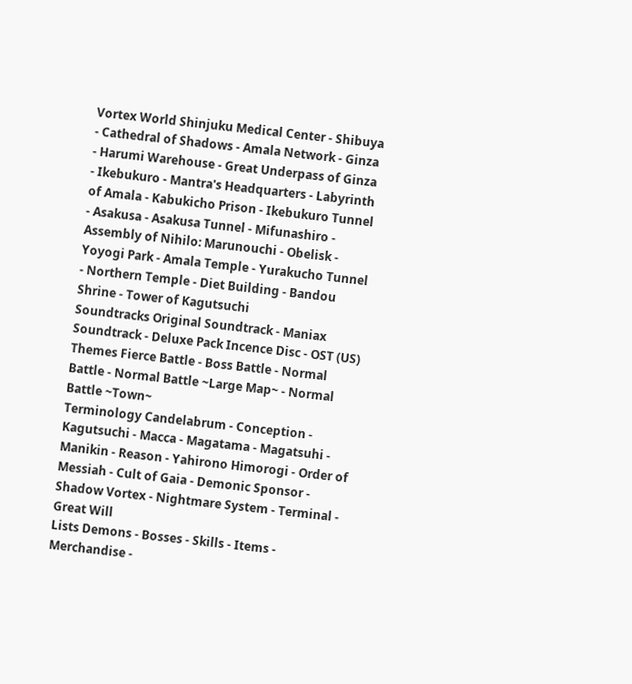Vortex World Shinjuku Medical Center - Shibuya - Cathedral of Shadows - Amala Network - Ginza - Harumi Warehouse - Great Underpass of Ginza - Ikebukuro - Mantra's Headquarters - Labyrinth of Amala - Kabukicho Prison - Ikebukuro Tunnel - Asakusa - Asakusa Tunnel - Mifunashiro - Assembly of Nihilo: Marunouchi - Obelisk - Yoyogi Park - Amala Temple - Yurakucho Tunnel - Northern Temple - Diet Building - Bandou Shrine - Tower of Kagutsuchi
Soundtracks Original Soundtrack - Maniax Soundtrack - Deluxe Pack Incence Disc - OST (US)
Themes Fierce Battle - Boss Battle - Normal Battle - Normal Battle ~Large Map~ - Normal Battle ~Town~
Terminology Candelabrum - Conception - Kagutsuchi - Macca - Magatama - Magatsuhi - Manikin - Reason - Yahirono Himorogi - Order of Messiah - Cult of Gaia - Demonic Sponsor - Shadow Vortex - Nightmare System - Terminal - Great Will
Lists Demons - Bosses - Skills - Items - Merchandise -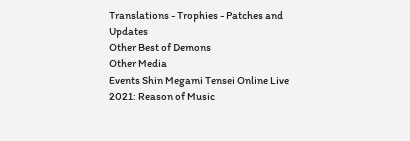Translations - Trophies - Patches and Updates
Other Best of Demons
Other Media
Events Shin Megami Tensei Online Live 2021: Reason of Music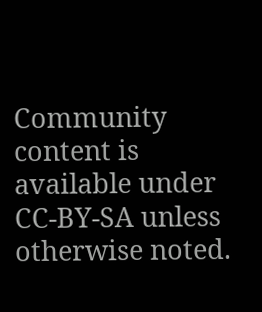Community content is available under CC-BY-SA unless otherwise noted.